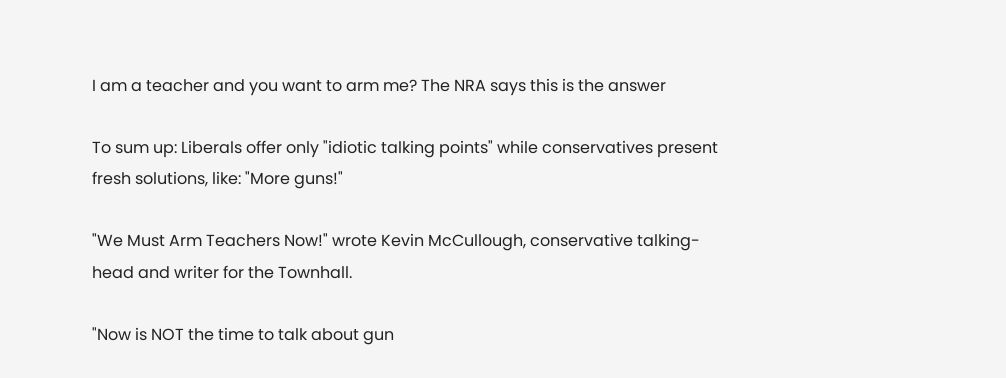I am a teacher and you want to arm me? The NRA says this is the answer

To sum up: Liberals offer only "idiotic talking points" while conservatives present fresh solutions, like: "More guns!"

"We Must Arm Teachers Now!" wrote Kevin McCullough, conservative talking-head and writer for the Townhall.

"Now is NOT the time to talk about gun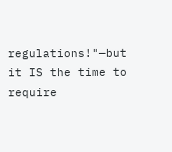regulations!"—but it IS the time to require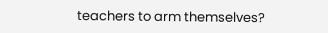teachers to arm themselves?